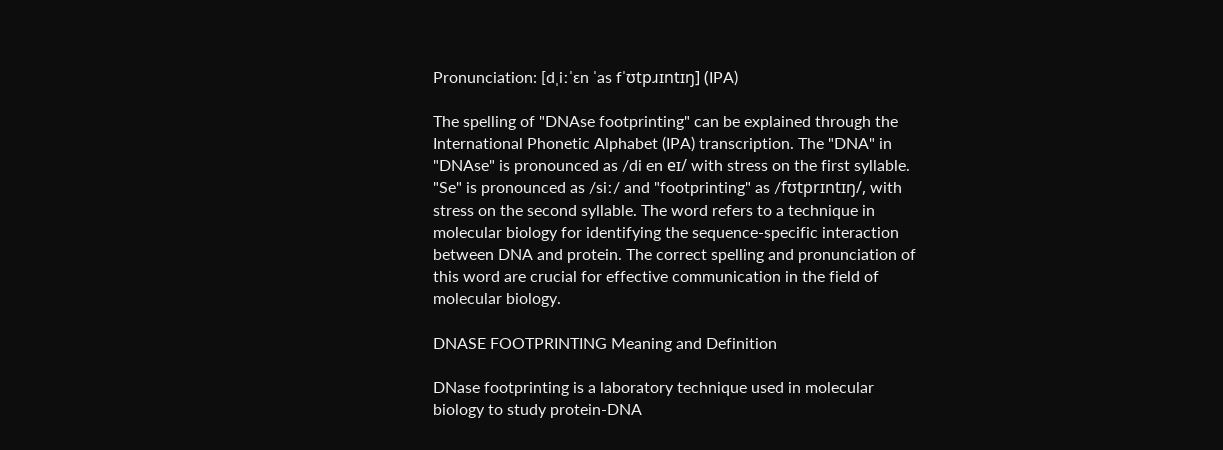Pronunciation: [dˌiːˈɛn ˈas fˈʊtpɹɪntɪŋ] (IPA)

The spelling of "DNAse footprinting" can be explained through the International Phonetic Alphabet (IPA) transcription. The "DNA" in "DNAse" is pronounced as /di en eɪ/ with stress on the first syllable. "Se" is pronounced as /siː/ and "footprinting" as /fʊtprɪntɪŋ/, with stress on the second syllable. The word refers to a technique in molecular biology for identifying the sequence-specific interaction between DNA and protein. The correct spelling and pronunciation of this word are crucial for effective communication in the field of molecular biology.

DNASE FOOTPRINTING Meaning and Definition

DNase footprinting is a laboratory technique used in molecular biology to study protein-DNA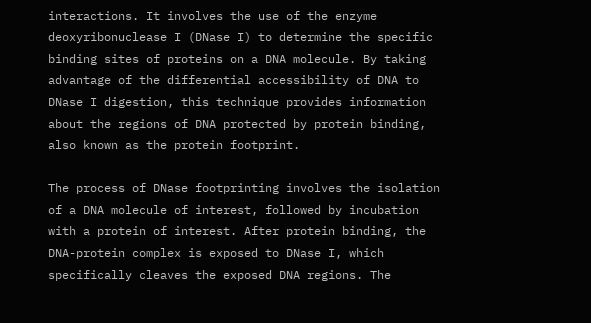interactions. It involves the use of the enzyme deoxyribonuclease I (DNase I) to determine the specific binding sites of proteins on a DNA molecule. By taking advantage of the differential accessibility of DNA to DNase I digestion, this technique provides information about the regions of DNA protected by protein binding, also known as the protein footprint.

The process of DNase footprinting involves the isolation of a DNA molecule of interest, followed by incubation with a protein of interest. After protein binding, the DNA-protein complex is exposed to DNase I, which specifically cleaves the exposed DNA regions. The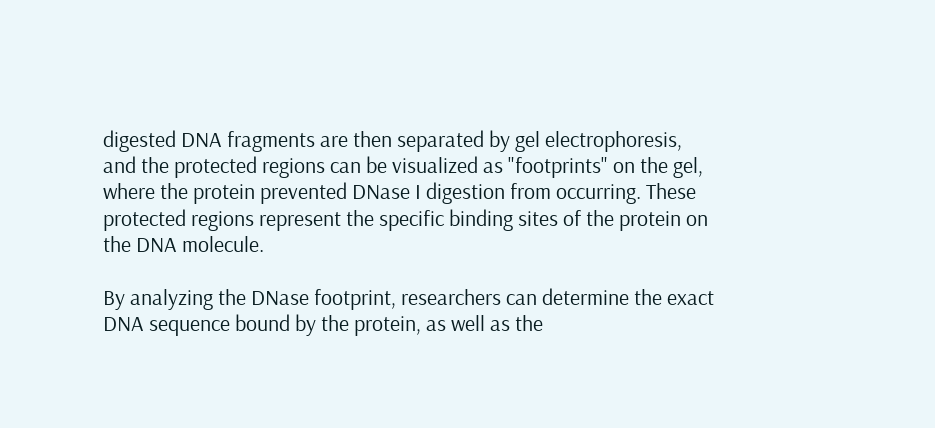digested DNA fragments are then separated by gel electrophoresis, and the protected regions can be visualized as "footprints" on the gel, where the protein prevented DNase I digestion from occurring. These protected regions represent the specific binding sites of the protein on the DNA molecule.

By analyzing the DNase footprint, researchers can determine the exact DNA sequence bound by the protein, as well as the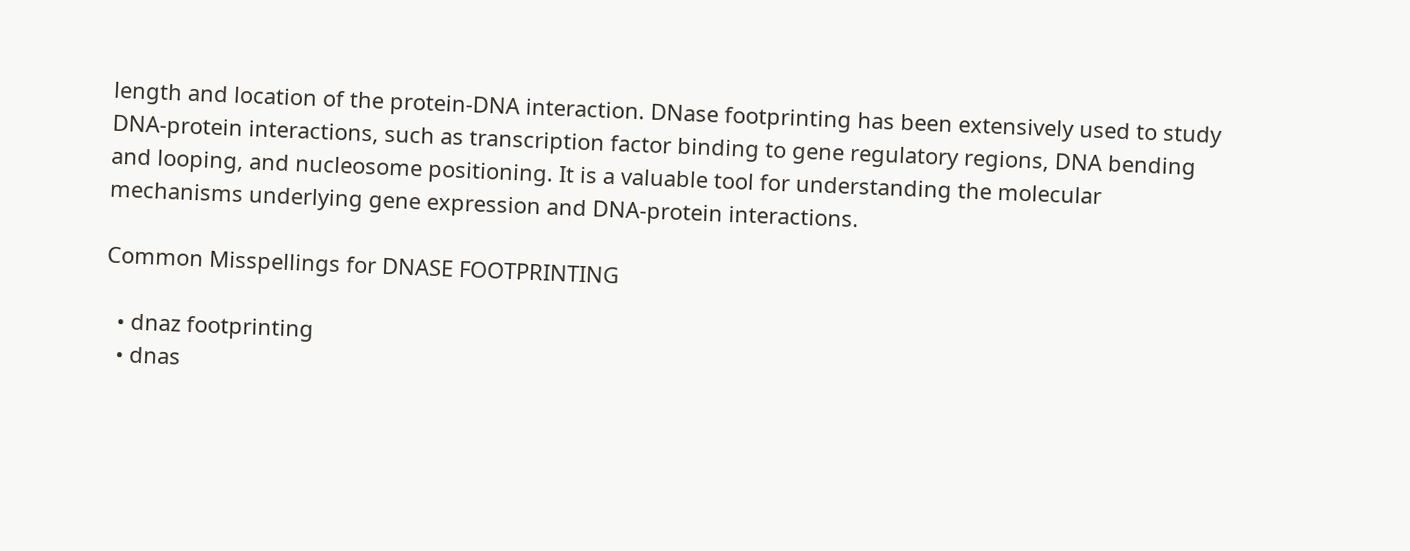length and location of the protein-DNA interaction. DNase footprinting has been extensively used to study DNA-protein interactions, such as transcription factor binding to gene regulatory regions, DNA bending and looping, and nucleosome positioning. It is a valuable tool for understanding the molecular mechanisms underlying gene expression and DNA-protein interactions.

Common Misspellings for DNASE FOOTPRINTING

  • dnaz footprinting
  • dnas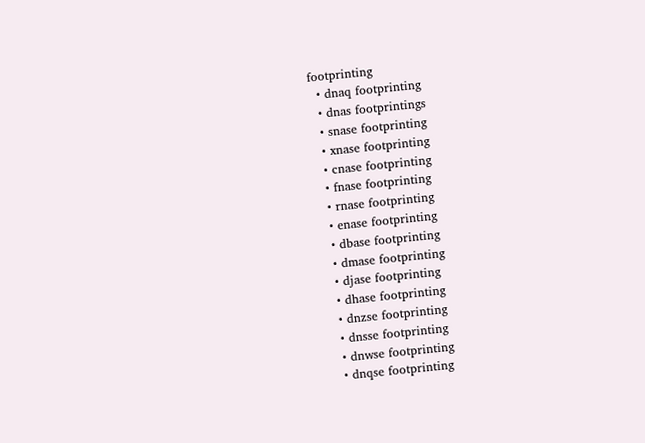footprinting
  • dnaq footprinting
  • dnas footprintings
  • snase footprinting
  • xnase footprinting
  • cnase footprinting
  • fnase footprinting
  • rnase footprinting
  • enase footprinting
  • dbase footprinting
  • dmase footprinting
  • djase footprinting
  • dhase footprinting
  • dnzse footprinting
  • dnsse footprinting
  • dnwse footprinting
  • dnqse footprinting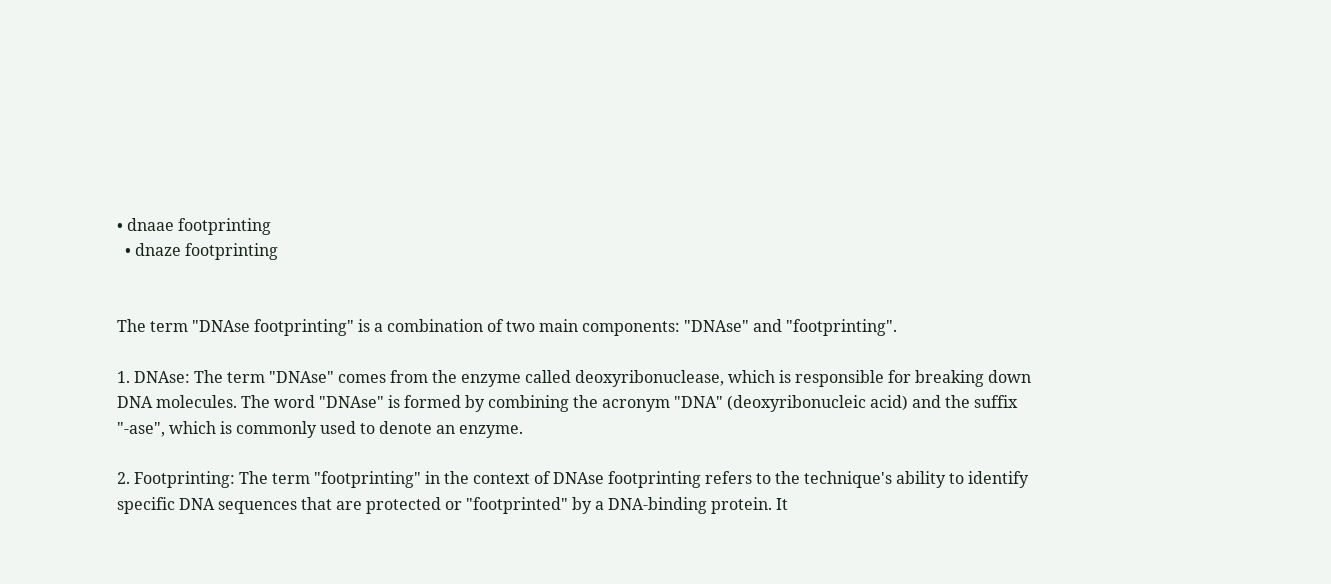• dnaae footprinting
  • dnaze footprinting


The term "DNAse footprinting" is a combination of two main components: "DNAse" and "footprinting".

1. DNAse: The term "DNAse" comes from the enzyme called deoxyribonuclease, which is responsible for breaking down DNA molecules. The word "DNAse" is formed by combining the acronym "DNA" (deoxyribonucleic acid) and the suffix "-ase", which is commonly used to denote an enzyme.

2. Footprinting: The term "footprinting" in the context of DNAse footprinting refers to the technique's ability to identify specific DNA sequences that are protected or "footprinted" by a DNA-binding protein. It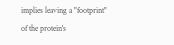implies leaving a "footprint" of the protein's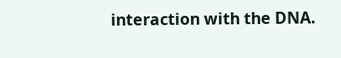interaction with the DNA.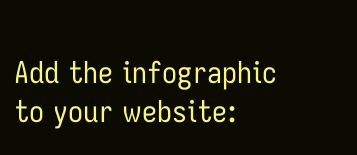Add the infographic to your website: